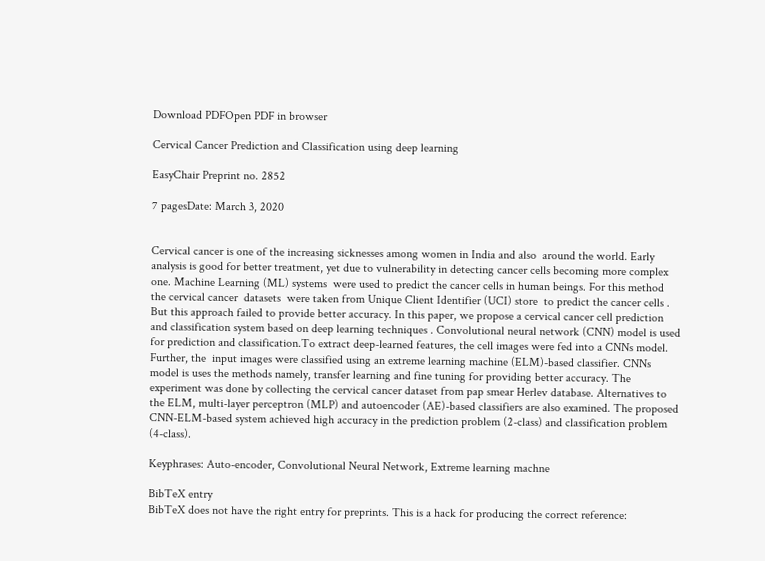Download PDFOpen PDF in browser

Cervical Cancer Prediction and Classification using deep learning

EasyChair Preprint no. 2852

7 pagesDate: March 3, 2020


Cervical cancer is one of the increasing sicknesses among women in India and also  around the world. Early analysis is good for better treatment, yet due to vulnerability in detecting cancer cells becoming more complex one. Machine Learning (ML) systems  were used to predict the cancer cells in human beings. For this method the cervical cancer  datasets  were taken from Unique Client Identifier (UCI) store  to predict the cancer cells . But this approach failed to provide better accuracy. In this paper, we propose a cervical cancer cell prediction and classification system based on deep learning techniques . Convolutional neural network (CNN) model is used for prediction and classification.To extract deep-learned features, the cell images were fed into a CNNs model. Further, the  input images were classified using an extreme learning machine (ELM)-based classifier. CNNs model is uses the methods namely, transfer learning and fine tuning for providing better accuracy. The experiment was done by collecting the cervical cancer dataset from pap smear Herlev database. Alternatives to the ELM, multi-layer perceptron (MLP) and autoencoder (AE)-based classifiers are also examined. The proposed CNN-ELM-based system achieved high accuracy in the prediction problem (2-class) and classification problem (4-class).

Keyphrases: Auto-encoder, Convolutional Neural Network, Extreme learning machne

BibTeX entry
BibTeX does not have the right entry for preprints. This is a hack for producing the correct reference: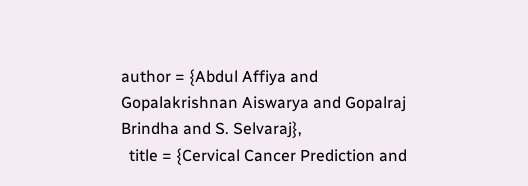author = {Abdul Affiya and Gopalakrishnan Aiswarya and Gopalraj Brindha and S. Selvaraj},
  title = {Cervical Cancer Prediction and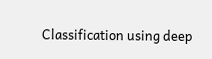Classification using deep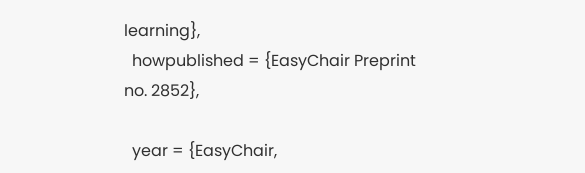learning},
  howpublished = {EasyChair Preprint no. 2852},

  year = {EasyChair,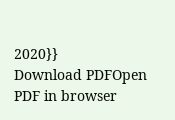2020}}
Download PDFOpen PDF in browser